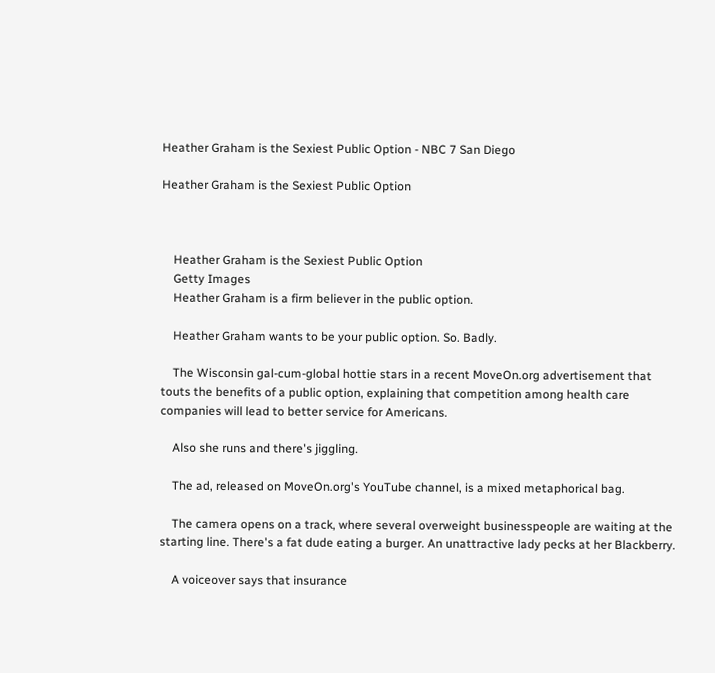Heather Graham is the Sexiest Public Option - NBC 7 San Diego

Heather Graham is the Sexiest Public Option



    Heather Graham is the Sexiest Public Option
    Getty Images
    Heather Graham is a firm believer in the public option.

    Heather Graham wants to be your public option. So. Badly.

    The Wisconsin gal-cum-global hottie stars in a recent MoveOn.org advertisement that touts the benefits of a public option, explaining that competition among health care companies will lead to better service for Americans.

    Also she runs and there's jiggling.

    The ad, released on MoveOn.org's YouTube channel, is a mixed metaphorical bag.

    The camera opens on a track, where several overweight businesspeople are waiting at the starting line. There's a fat dude eating a burger. An unattractive lady pecks at her Blackberry.

    A voiceover says that insurance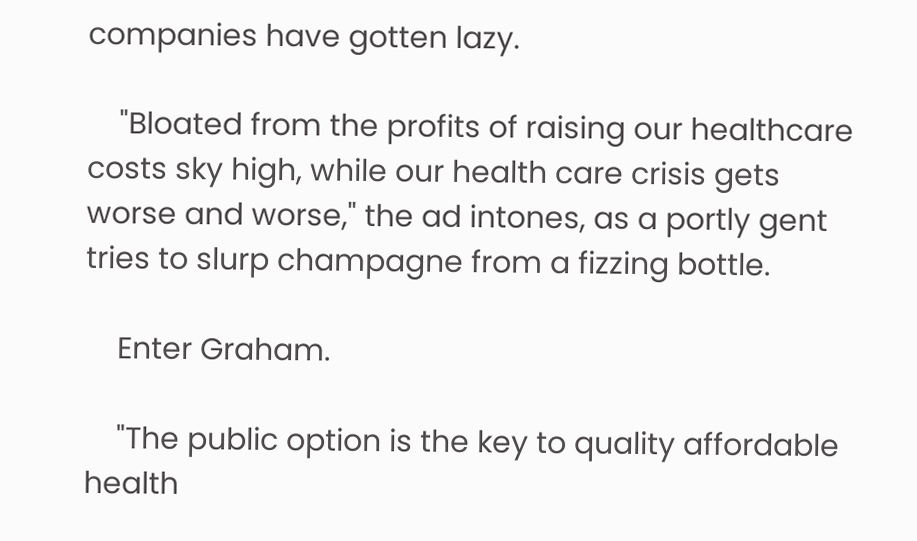companies have gotten lazy.

    "Bloated from the profits of raising our healthcare costs sky high, while our health care crisis gets worse and worse," the ad intones, as a portly gent tries to slurp champagne from a fizzing bottle.

    Enter Graham.

    "The public option is the key to quality affordable health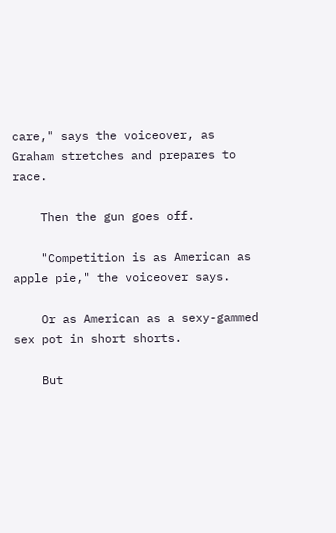care," says the voiceover, as Graham stretches and prepares to race.

    Then the gun goes off.

    "Competition is as American as apple pie," the voiceover says.

    Or as American as a sexy-gammed sex pot in short shorts.

    But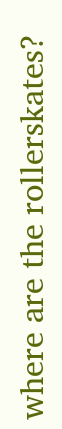where are the rollerskates?